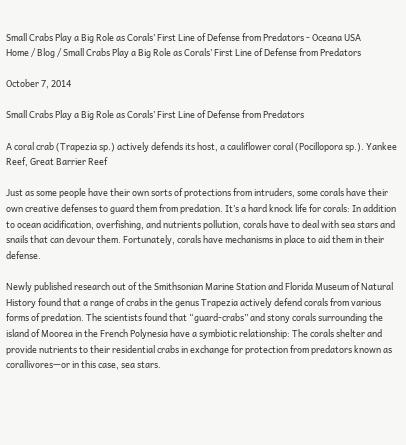Small Crabs Play a Big Role as Corals’ First Line of Defense from Predators - Oceana USA
Home / Blog / Small Crabs Play a Big Role as Corals’ First Line of Defense from Predators

October 7, 2014

Small Crabs Play a Big Role as Corals’ First Line of Defense from Predators

A coral crab (Trapezia sp.) actively defends its host, a cauliflower coral (Pocillopora sp.). Yankee Reef, Great Barrier Reef

Just as some people have their own sorts of protections from intruders, some corals have their own creative defenses to guard them from predation. It’s a hard knock life for corals: In addition to ocean acidification, overfishing, and nutrients pollution, corals have to deal with sea stars and snails that can devour them. Fortunately, corals have mechanisms in place to aid them in their defense.

Newly published research out of the Smithsonian Marine Station and Florida Museum of Natural History found that a range of crabs in the genus Trapezia actively defend corals from various forms of predation. The scientists found that “guard-crabs” and stony corals surrounding the island of Moorea in the French Polynesia have a symbiotic relationship: The corals shelter and provide nutrients to their residential crabs in exchange for protection from predators known as corallivores—or in this case, sea stars.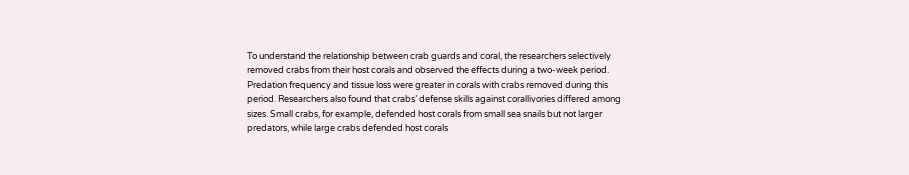To understand the relationship between crab guards and coral, the researchers selectively removed crabs from their host corals and observed the effects during a two-week period. Predation frequency and tissue loss were greater in corals with crabs removed during this period. Researchers also found that crabs’ defense skills against corallivories differed among sizes. Small crabs, for example, defended host corals from small sea snails but not larger predators, while large crabs defended host corals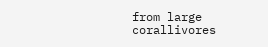from large corallivores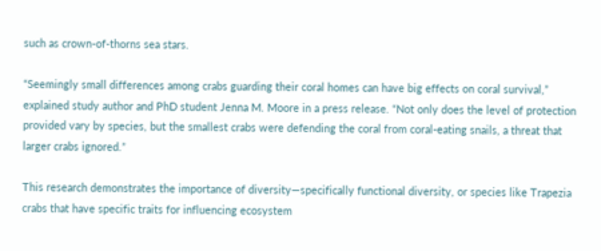such as crown-of-thorns sea stars.

“Seemingly small differences among crabs guarding their coral homes can have big effects on coral survival,” explained study author and PhD student Jenna M. Moore in a press release. “Not only does the level of protection provided vary by species, but the smallest crabs were defending the coral from coral-eating snails, a threat that larger crabs ignored.”

This research demonstrates the importance of diversity—specifically functional diversity, or species like Trapezia crabs that have specific traits for influencing ecosystem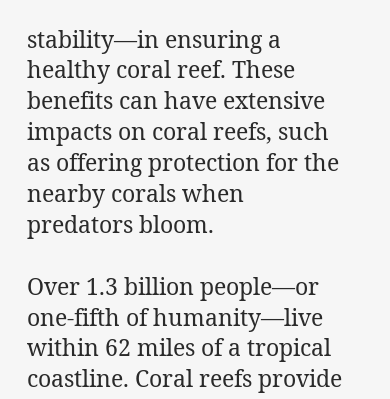stability—in ensuring a healthy coral reef. These benefits can have extensive impacts on coral reefs, such as offering protection for the nearby corals when predators bloom.

Over 1.3 billion people—or one-fifth of humanity—live within 62 miles of a tropical coastline. Coral reefs provide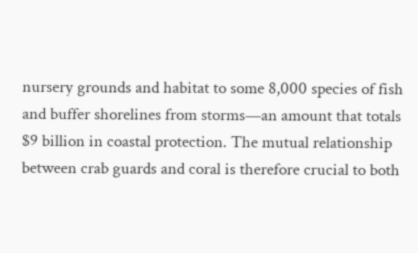nursery grounds and habitat to some 8,000 species of fish and buffer shorelines from storms—an amount that totals $9 billion in coastal protection. The mutual relationship between crab guards and coral is therefore crucial to both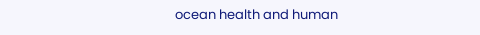ocean health and human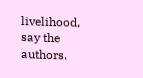livelihood, say the authors.